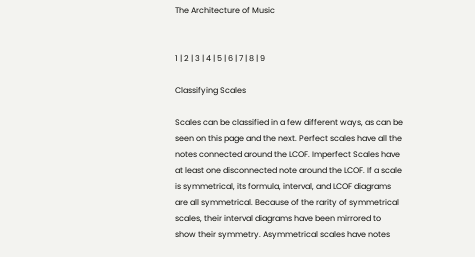The Architecture of Music


1 | 2 | 3 | 4 | 5 | 6 | 7 | 8 | 9

Classifying Scales

Scales can be classified in a few different ways, as can be seen on this page and the next. Perfect scales have all the notes connected around the LCOF. Imperfect Scales have at least one disconnected note around the LCOF. If a scale is symmetrical, its formula, interval, and LCOF diagrams are all symmetrical. Because of the rarity of symmetrical scales, their interval diagrams have been mirrored to show their symmetry. Asymmetrical scales have notes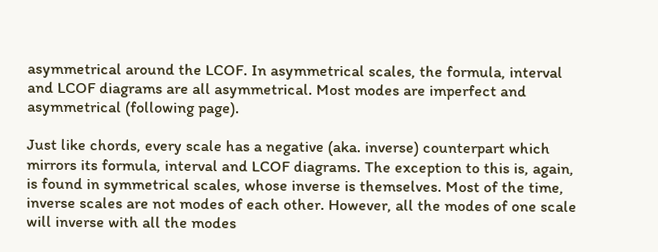asymmetrical around the LCOF. In asymmetrical scales, the formula, interval and LCOF diagrams are all asymmetrical. Most modes are imperfect and asymmetrical (following page).

Just like chords, every scale has a negative (aka. inverse) counterpart which mirrors its formula, interval and LCOF diagrams. The exception to this is, again, is found in symmetrical scales, whose inverse is themselves. Most of the time, inverse scales are not modes of each other. However, all the modes of one scale will inverse with all the modes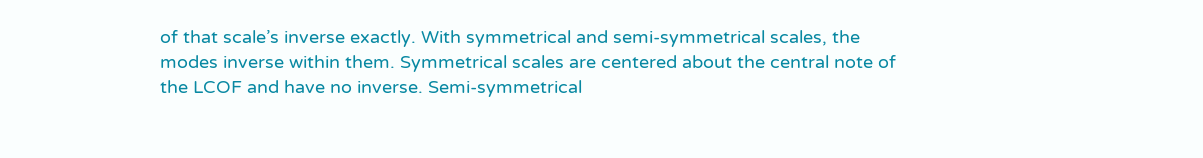of that scale’s inverse exactly. With symmetrical and semi-symmetrical scales, the modes inverse within them. Symmetrical scales are centered about the central note of the LCOF and have no inverse. Semi-symmetrical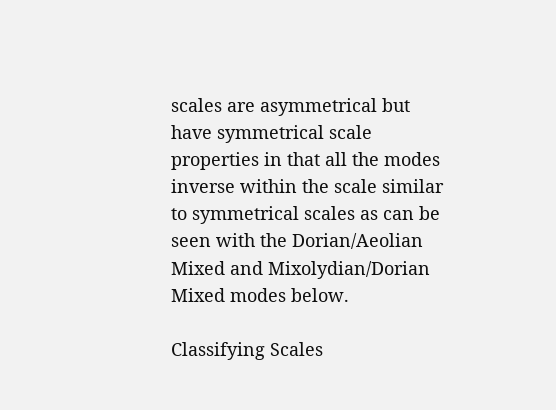scales are asymmetrical but have symmetrical scale properties in that all the modes inverse within the scale similar to symmetrical scales as can be seen with the Dorian/Aeolian Mixed and Mixolydian/Dorian Mixed modes below.

Classifying Scales